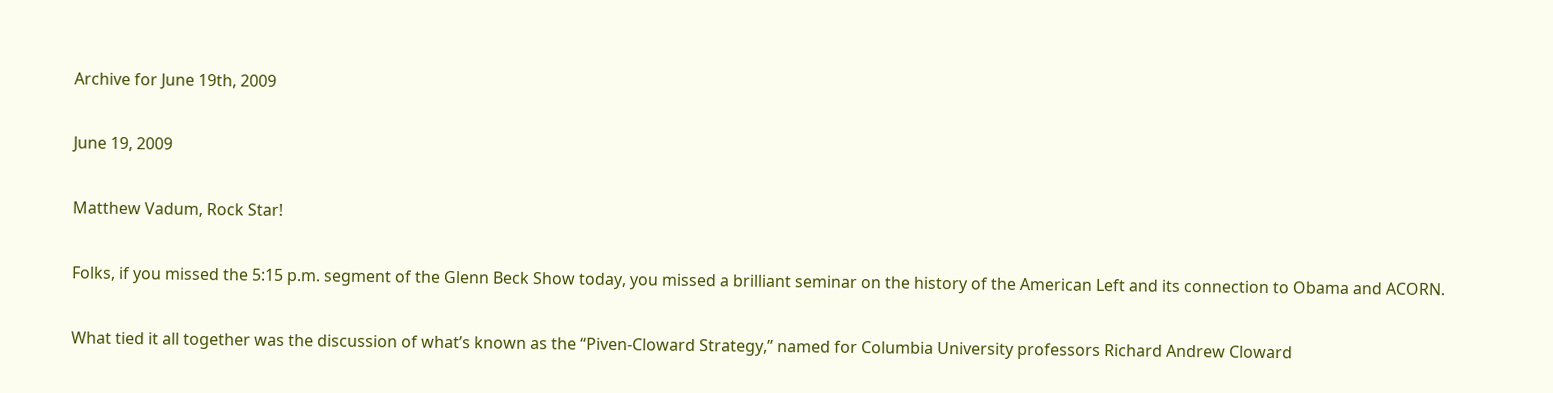Archive for June 19th, 2009

June 19, 2009

Matthew Vadum, Rock Star!

Folks, if you missed the 5:15 p.m. segment of the Glenn Beck Show today, you missed a brilliant seminar on the history of the American Left and its connection to Obama and ACORN.

What tied it all together was the discussion of what’s known as the “Piven-Cloward Strategy,” named for Columbia University professors Richard Andrew Cloward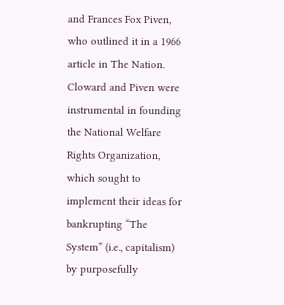and Frances Fox Piven, who outlined it in a 1966 article in The Nation. Cloward and Piven were instrumental in founding the National Welfare Rights Organization, which sought to implement their ideas for bankrupting “The System” (i.e., capitalism) by purposefully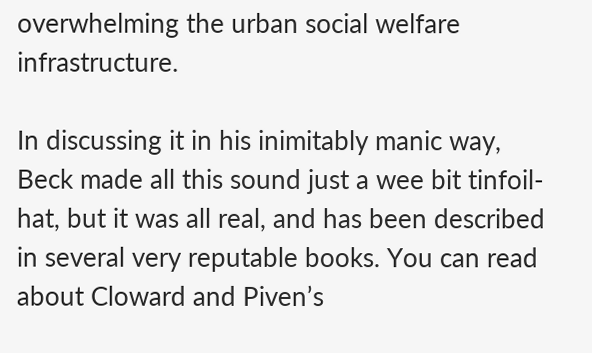overwhelming the urban social welfare infrastructure.

In discussing it in his inimitably manic way, Beck made all this sound just a wee bit tinfoil-hat, but it was all real, and has been described in several very reputable books. You can read about Cloward and Piven’s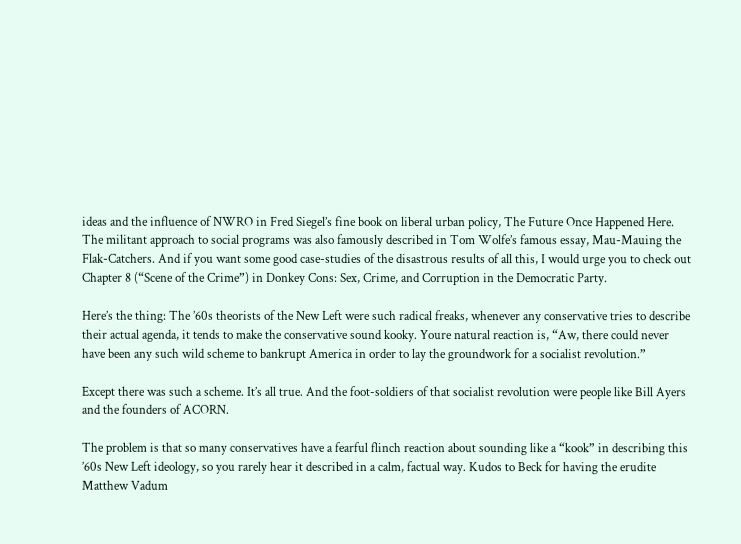ideas and the influence of NWRO in Fred Siegel’s fine book on liberal urban policy, The Future Once Happened Here. The militant approach to social programs was also famously described in Tom Wolfe’s famous essay, Mau-Mauing the Flak-Catchers. And if you want some good case-studies of the disastrous results of all this, I would urge you to check out Chapter 8 (“Scene of the Crime”) in Donkey Cons: Sex, Crime, and Corruption in the Democratic Party.

Here’s the thing: The ’60s theorists of the New Left were such radical freaks, whenever any conservative tries to describe their actual agenda, it tends to make the conservative sound kooky. Youre natural reaction is, “Aw, there could never have been any such wild scheme to bankrupt America in order to lay the groundwork for a socialist revolution.”

Except there was such a scheme. It’s all true. And the foot-soldiers of that socialist revolution were people like Bill Ayers and the founders of ACORN.

The problem is that so many conservatives have a fearful flinch reaction about sounding like a “kook” in describing this ’60s New Left ideology, so you rarely hear it described in a calm, factual way. Kudos to Beck for having the erudite Matthew Vadum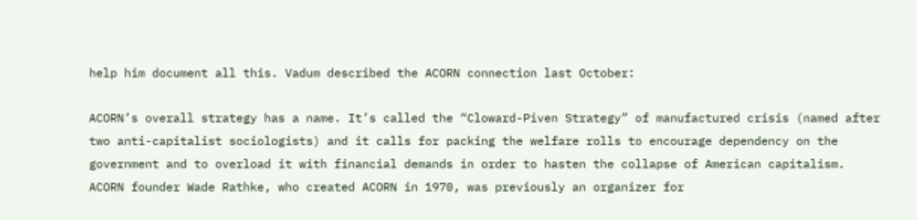help him document all this. Vadum described the ACORN connection last October:

ACORN’s overall strategy has a name. It’s called the “Cloward-Piven Strategy” of manufactured crisis (named after two anti-capitalist sociologists) and it calls for packing the welfare rolls to encourage dependency on the government and to overload it with financial demands in order to hasten the collapse of American capitalism.
ACORN founder Wade Rathke, who created ACORN in 1970, was previously an organizer for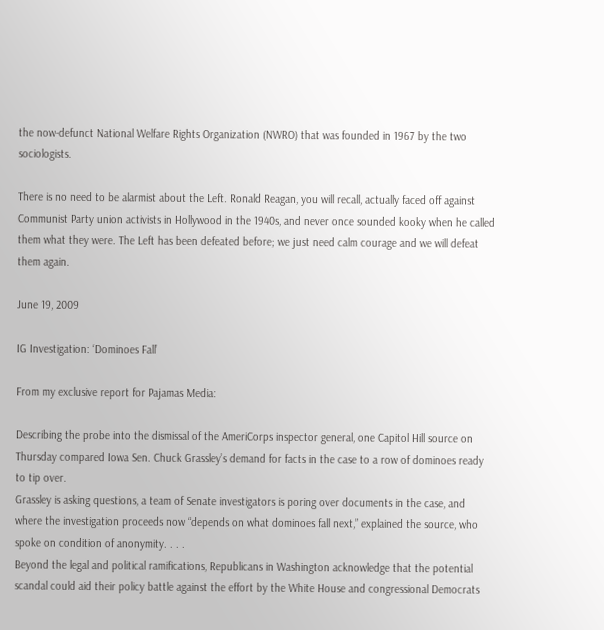the now-defunct National Welfare Rights Organization (NWRO) that was founded in 1967 by the two sociologists.

There is no need to be alarmist about the Left. Ronald Reagan, you will recall, actually faced off against Communist Party union activists in Hollywood in the 1940s, and never once sounded kooky when he called them what they were. The Left has been defeated before; we just need calm courage and we will defeat them again.

June 19, 2009

IG Investigation: ‘Dominoes Fall’

From my exclusive report for Pajamas Media:

Describing the probe into the dismissal of the AmeriCorps inspector general, one Capitol Hill source on Thursday compared Iowa Sen. Chuck Grassley’s demand for facts in the case to a row of dominoes ready to tip over.
Grassley is asking questions, a team of Senate investigators is poring over documents in the case, and where the investigation proceeds now “depends on what dominoes fall next,” explained the source, who spoke on condition of anonymity. . . .
Beyond the legal and political ramifications, Republicans in Washington acknowledge that the potential scandal could aid their policy battle against the effort by the White House and congressional Democrats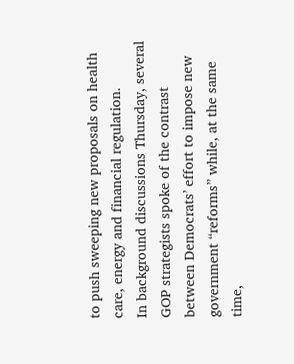to push sweeping new proposals on health care, energy and financial regulation.
In background discussions Thursday, several GOP strategists spoke of the contrast between Democrats’ effort to impose new government “reforms” while, at the same time,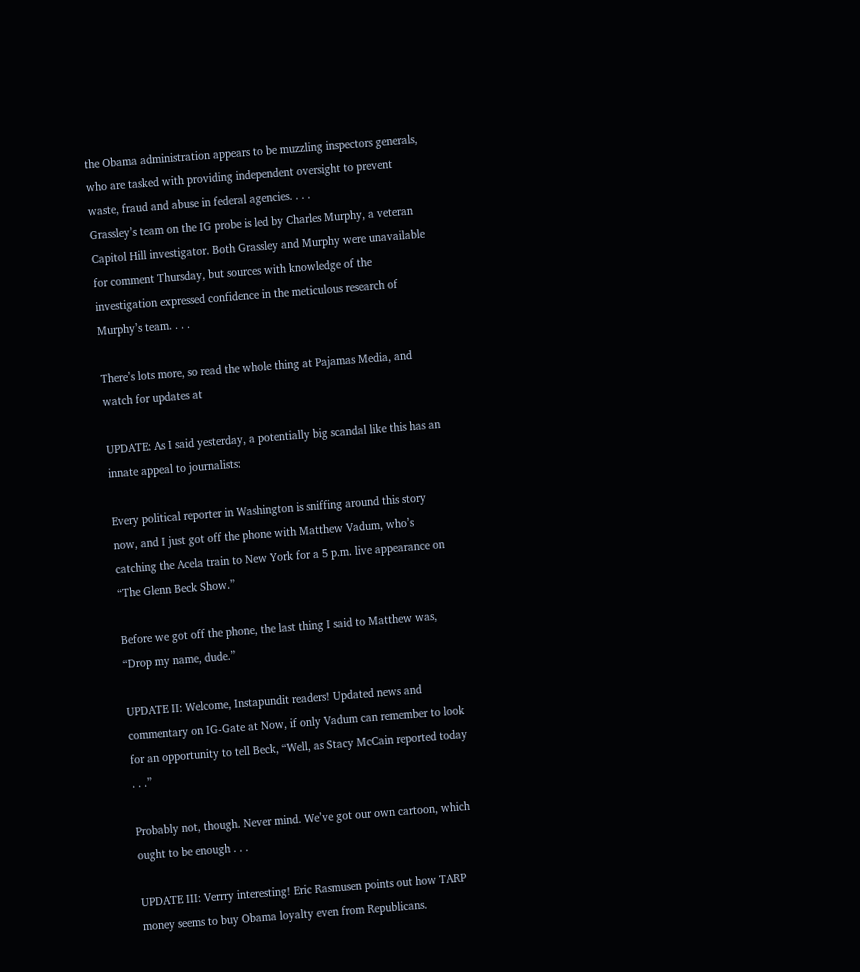the Obama administration appears to be muzzling inspectors generals, who are tasked with providing independent oversight to prevent waste, fraud and abuse in federal agencies. . . .
Grassley’s team on the IG probe is led by Charles Murphy, a veteran Capitol Hill investigator. Both Grassley and Murphy were unavailable for comment Thursday, but sources with knowledge of the investigation expressed confidence in the meticulous research of Murphy’s team. . . .

There’s lots more, so read the whole thing at Pajamas Media, and watch for updates at

UPDATE: As I said yesterday, a potentially big scandal like this has an innate appeal to journalists:

Every political reporter in Washington is sniffing around this story now, and I just got off the phone with Matthew Vadum, who’s catching the Acela train to New York for a 5 p.m. live appearance on “The Glenn Beck Show.”

Before we got off the phone, the last thing I said to Matthew was, “Drop my name, dude.”

UPDATE II: Welcome, Instapundit readers! Updated news and commentary on IG-Gate at Now, if only Vadum can remember to look for an opportunity to tell Beck, “Well, as Stacy McCain reported today . . .”

Probably not, though. Never mind. We’ve got our own cartoon, which ought to be enough . . .

UPDATE III: Verrry interesting! Eric Rasmusen points out how TARP money seems to buy Obama loyalty even from Republicans.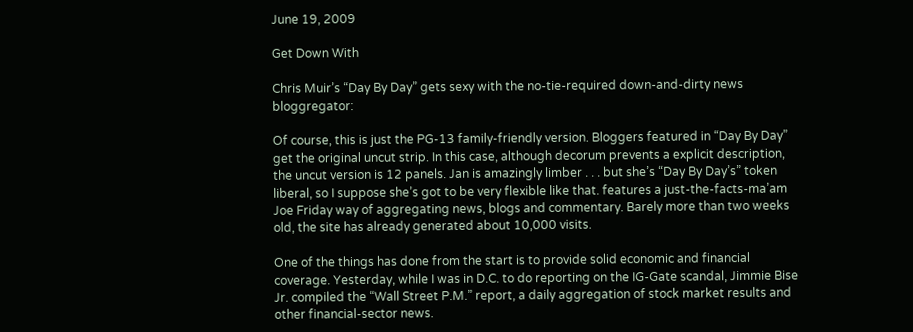June 19, 2009

Get Down With

Chris Muir’s “Day By Day” gets sexy with the no-tie-required down-and-dirty news bloggregator:

Of course, this is just the PG-13 family-friendly version. Bloggers featured in “Day By Day” get the original uncut strip. In this case, although decorum prevents a explicit description, the uncut version is 12 panels. Jan is amazingly limber . . . but she’s “Day By Day’s” token liberal, so I suppose she’s got to be very flexible like that. features a just-the-facts-ma’am Joe Friday way of aggregating news, blogs and commentary. Barely more than two weeks old, the site has already generated about 10,000 visits.

One of the things has done from the start is to provide solid economic and financial coverage. Yesterday, while I was in D.C. to do reporting on the IG-Gate scandal, Jimmie Bise Jr. compiled the “Wall Street P.M.” report, a daily aggregation of stock market results and other financial-sector news.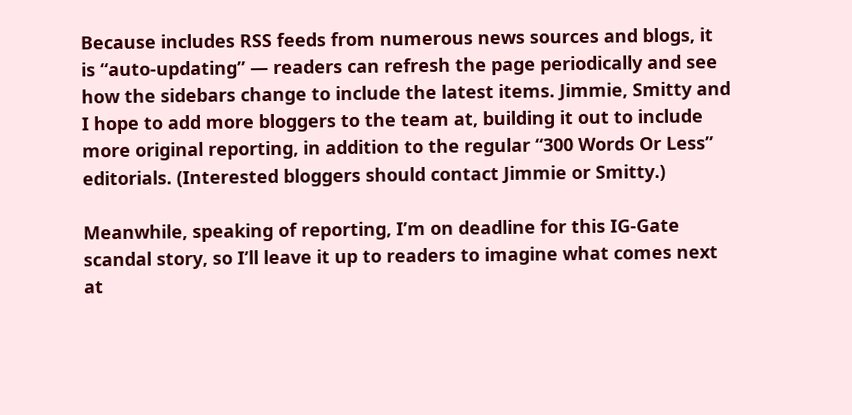Because includes RSS feeds from numerous news sources and blogs, it is “auto-updating” — readers can refresh the page periodically and see how the sidebars change to include the latest items. Jimmie, Smitty and I hope to add more bloggers to the team at, building it out to include more original reporting, in addition to the regular “300 Words Or Less” editorials. (Interested bloggers should contact Jimmie or Smitty.)

Meanwhile, speaking of reporting, I’m on deadline for this IG-Gate scandal story, so I’ll leave it up to readers to imagine what comes next at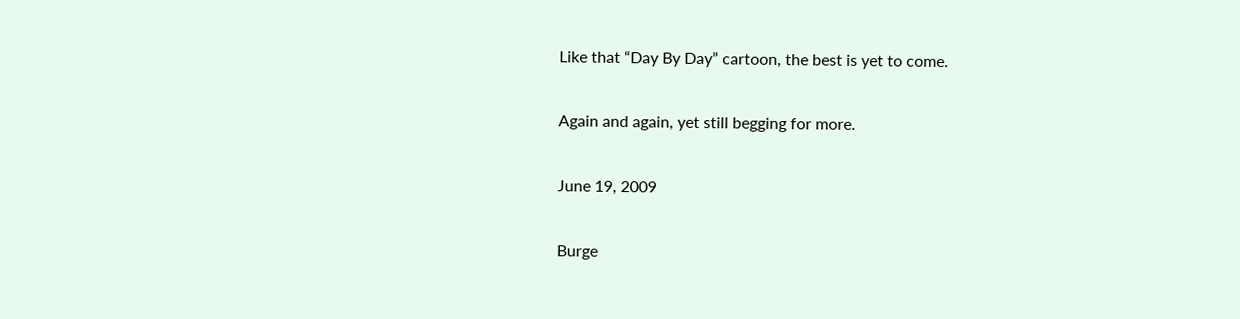Like that “Day By Day” cartoon, the best is yet to come.

Again and again, yet still begging for more.

June 19, 2009

Burge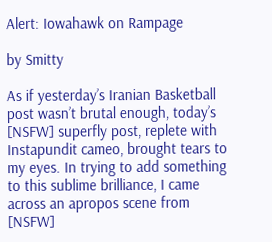Alert: Iowahawk on Rampage

by Smitty

As if yesterday’s Iranian Basketball post wasn’t brutal enough, today’s [NSFW] superfly post, replete with Instapundit cameo, brought tears to my eyes. In trying to add something to this sublime brilliance, I came across an apropos scene from [NSFW]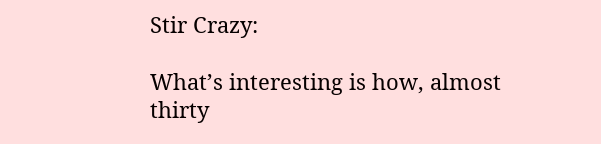Stir Crazy:

What’s interesting is how, almost thirty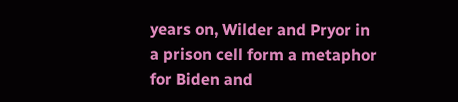years on, Wilder and Pryor in a prison cell form a metaphor for Biden and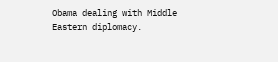Obama dealing with Middle Eastern diplomacy.